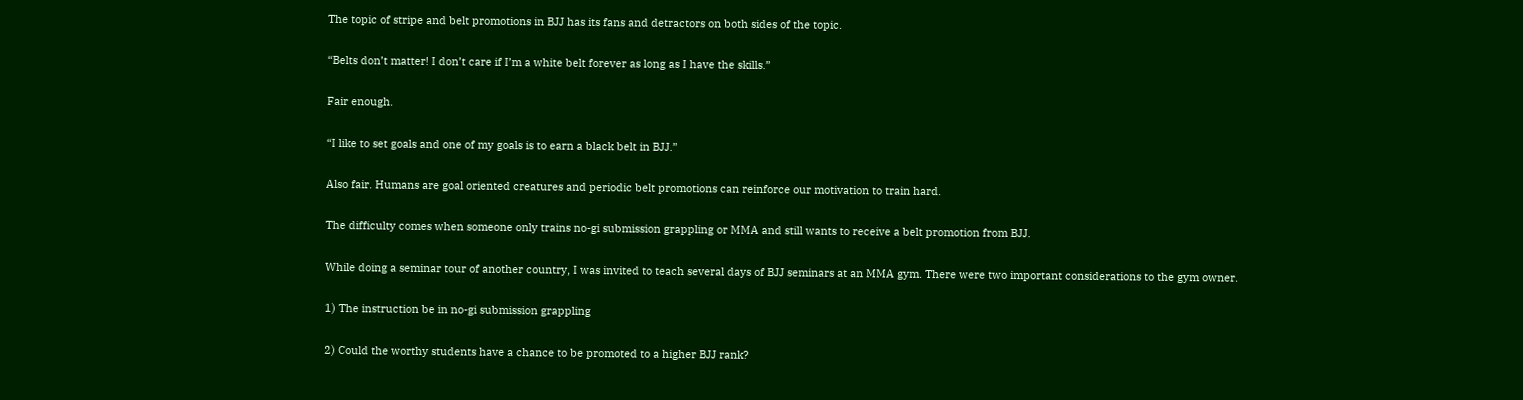The topic of stripe and belt promotions in BJJ has its fans and detractors on both sides of the topic.

“Belts don’t matter! I don’t care if I’m a white belt forever as long as I have the skills.”

Fair enough.

“I like to set goals and one of my goals is to earn a black belt in BJJ.”

Also fair. Humans are goal oriented creatures and periodic belt promotions can reinforce our motivation to train hard.

The difficulty comes when someone only trains no-gi submission grappling or MMA and still wants to receive a belt promotion from BJJ.

While doing a seminar tour of another country, I was invited to teach several days of BJJ seminars at an MMA gym. There were two important considerations to the gym owner.

1) The instruction be in no-gi submission grappling

2) Could the worthy students have a chance to be promoted to a higher BJJ rank?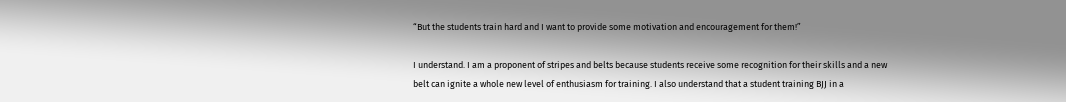“But the students train hard and I want to provide some motivation and encouragement for them!”

I understand. I am a proponent of stripes and belts because students receive some recognition for their skills and a new belt can ignite a whole new level of enthusiasm for training. I also understand that a student training BJJ in a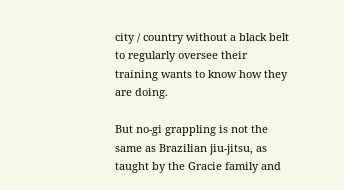city / country without a black belt to regularly oversee their training wants to know how they are doing.

But no-gi grappling is not the same as Brazilian jiu-jitsu, as taught by the Gracie family and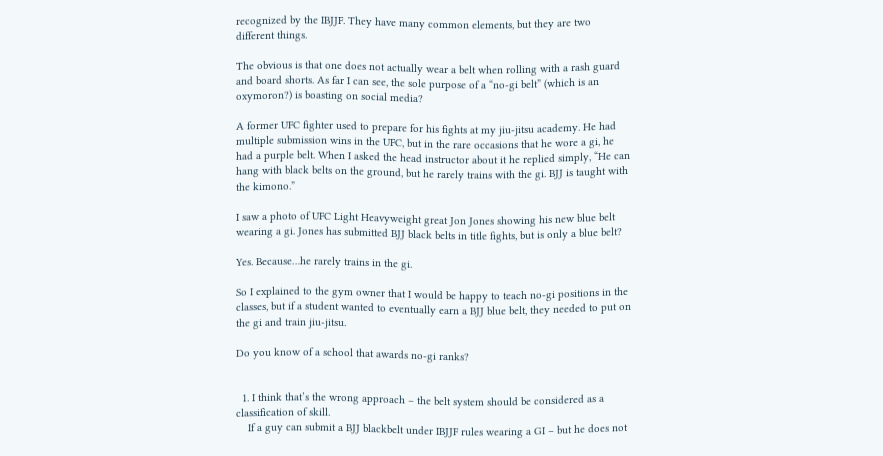recognized by the IBJJF. They have many common elements, but they are two different things.

The obvious is that one does not actually wear a belt when rolling with a rash guard and board shorts. As far I can see, the sole purpose of a “no-gi belt” (which is an oxymoron?) is boasting on social media?

A former UFC fighter used to prepare for his fights at my jiu-jitsu academy. He had multiple submission wins in the UFC, but in the rare occasions that he wore a gi, he had a purple belt. When I asked the head instructor about it he replied simply, “He can hang with black belts on the ground, but he rarely trains with the gi. BJJ is taught with the kimono.”

I saw a photo of UFC Light Heavyweight great Jon Jones showing his new blue belt wearing a gi. Jones has submitted BJJ black belts in title fights, but is only a blue belt?

Yes. Because…he rarely trains in the gi.

So I explained to the gym owner that I would be happy to teach no-gi positions in the classes, but if a student wanted to eventually earn a BJJ blue belt, they needed to put on the gi and train jiu-jitsu.

Do you know of a school that awards no-gi ranks?


  1. I think that’s the wrong approach – the belt system should be considered as a classification of skill.
    If a guy can submit a BJJ blackbelt under IBJJF rules wearing a GI – but he does not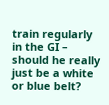train regularly in the GI – should he really just be a white or blue belt?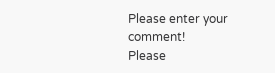Please enter your comment!
Please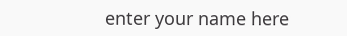enter your name here